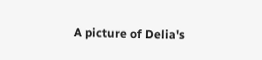A picture of Delia's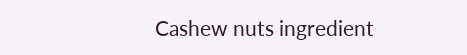Cashew nuts ingredient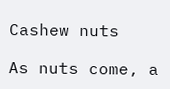Cashew nuts

As nuts come, a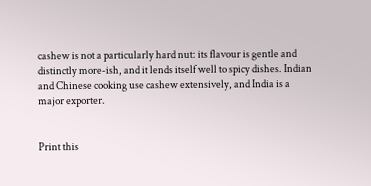cashew is not a particularly hard nut: its flavour is gentle and distinctly more-ish, and it lends itself well to spicy dishes. Indian and Chinese cooking use cashew extensively, and India is a major exporter.


Print this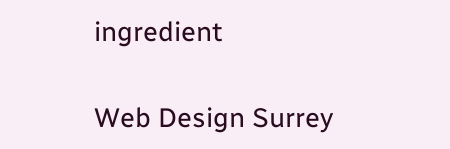ingredient

Web Design Surrey